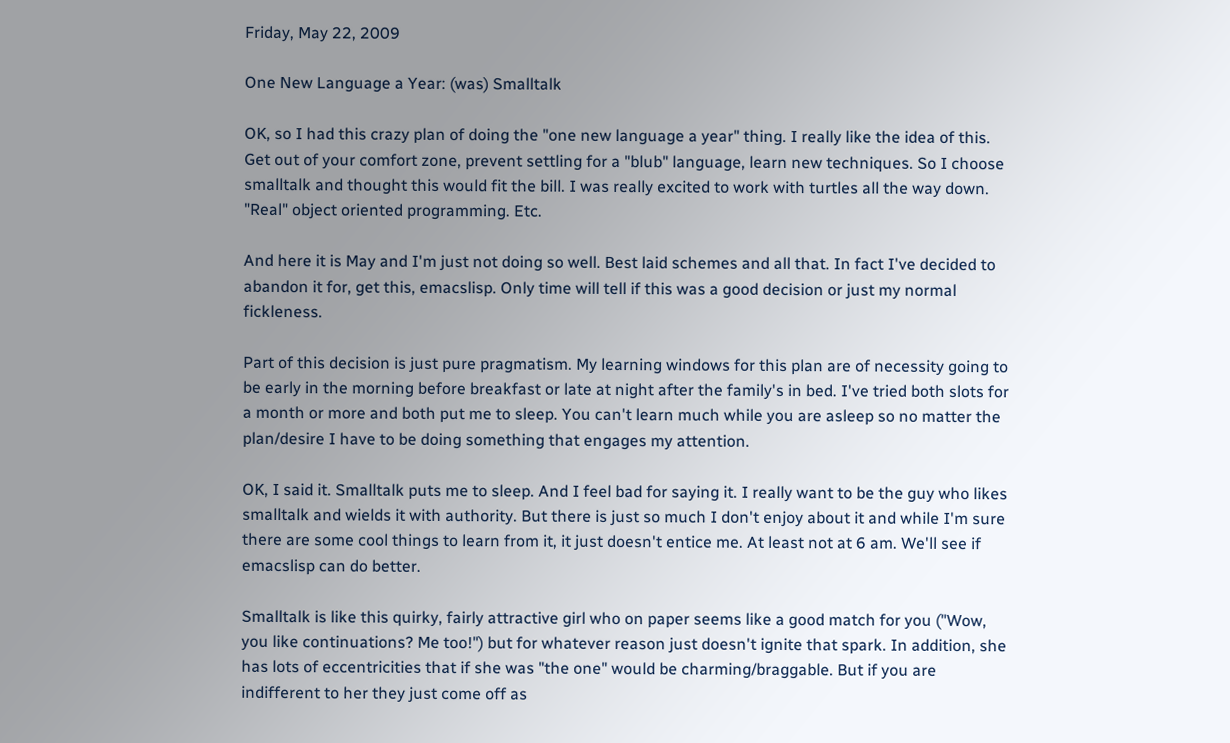Friday, May 22, 2009

One New Language a Year: (was) Smalltalk

OK, so I had this crazy plan of doing the "one new language a year" thing. I really like the idea of this. Get out of your comfort zone, prevent settling for a "blub" language, learn new techniques. So I choose smalltalk and thought this would fit the bill. I was really excited to work with turtles all the way down. "Real" object oriented programming. Etc.

And here it is May and I'm just not doing so well. Best laid schemes and all that. In fact I've decided to abandon it for, get this, emacslisp. Only time will tell if this was a good decision or just my normal fickleness.

Part of this decision is just pure pragmatism. My learning windows for this plan are of necessity going to be early in the morning before breakfast or late at night after the family's in bed. I've tried both slots for a month or more and both put me to sleep. You can't learn much while you are asleep so no matter the plan/desire I have to be doing something that engages my attention.

OK, I said it. Smalltalk puts me to sleep. And I feel bad for saying it. I really want to be the guy who likes smalltalk and wields it with authority. But there is just so much I don't enjoy about it and while I'm sure there are some cool things to learn from it, it just doesn't entice me. At least not at 6 am. We'll see if emacslisp can do better.

Smalltalk is like this quirky, fairly attractive girl who on paper seems like a good match for you ("Wow, you like continuations? Me too!") but for whatever reason just doesn't ignite that spark. In addition, she has lots of eccentricities that if she was "the one" would be charming/braggable. But if you are indifferent to her they just come off as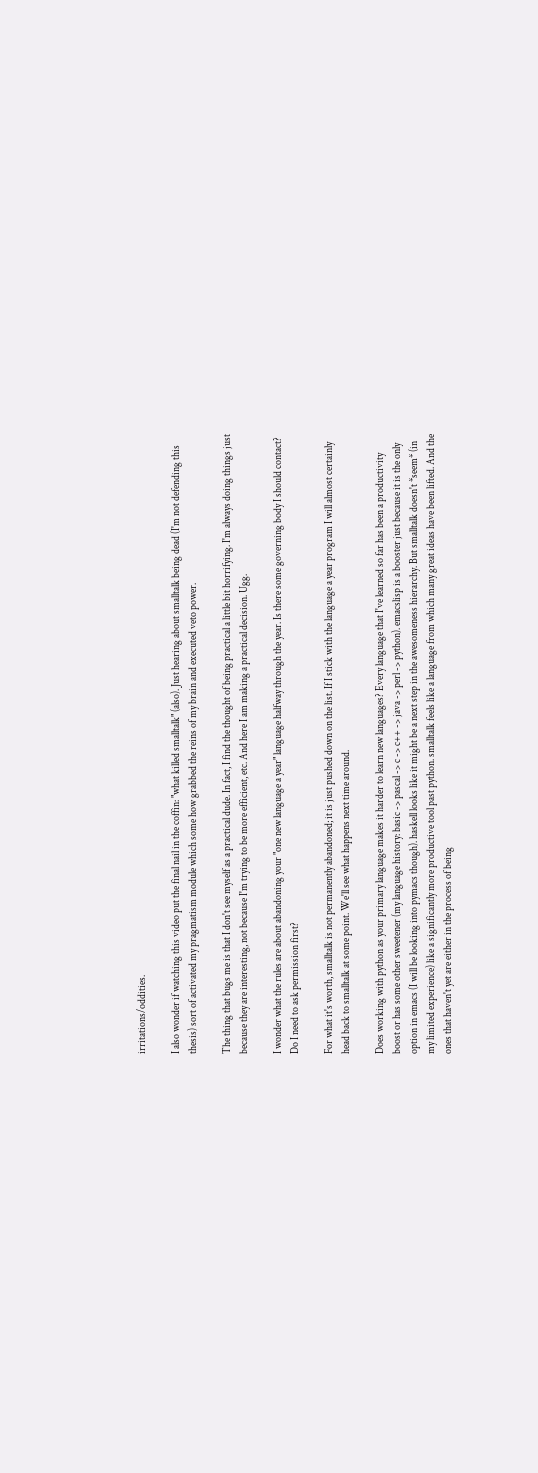irritations/oddities.

I also wonder if watching this video put the final nail in the coffin: "what killed smalltalk" (also). Just hearing about smalltalk being dead (I'm not defending this thesis) sort of activated my pragmatism module which some how grabbed the reins of my brain and executed veto power.

The thing that bugs me is that I don't see myself as a practical dude. In fact, I find the thought of being practical a little bit horrifying. I'm always doing things just because they are interesting, not because I'm trying to be more efficient, etc. And here I am making a practical decision. Ugg.

I wonder what the rules are about abandoning your "one new language a year" language halfway through the year. Is there some governing body I should contact? Do I need to ask permission first?

For what it's worth, smalltalk is not permanently abandoned; it is just pushed down on the list. If I stick with the language a year program I will almost certainly head back to smalltalk at some point. We'll see what happens next time around.

Does working with python as your primary language makes it harder to learn new languages? Every language that I've learned so far has been a productivity boost or has some other sweetener (my language history: basic -> pascal -> c -> c++ -> java -> perl -> python). emacslisp is a booster just because it is the only option in emacs (I will be looking into pymacs though). haskell looks like it might be a next step in the awesomeness hierarchy. But smalltalk doesn't *seem* (in my limited experience) like a significantly more productive tool past python. smalltalk feels like a language from which many great ideas have been lifted. And the ones that haven't yet are either in the process of being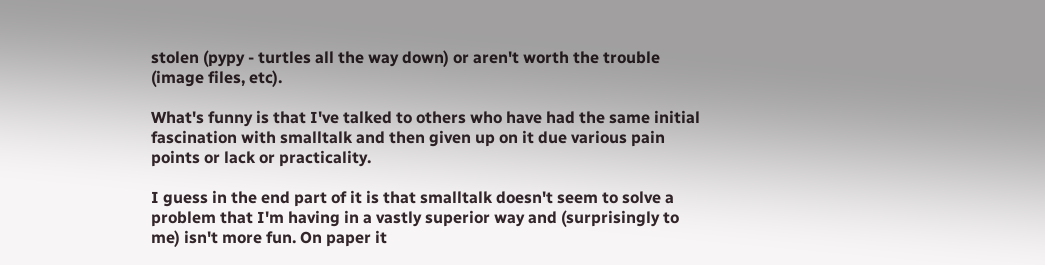stolen (pypy - turtles all the way down) or aren't worth the trouble (image files, etc).

What's funny is that I've talked to others who have had the same initial fascination with smalltalk and then given up on it due various pain points or lack or practicality.

I guess in the end part of it is that smalltalk doesn't seem to solve a problem that I'm having in a vastly superior way and (surprisingly to me) isn't more fun. On paper it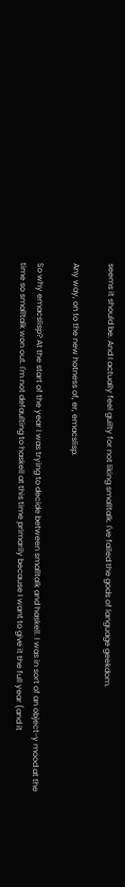seems it should be. And I actually feel guilty for not liking smalltalk. I've failed the gods of language geekdom.

Any way, on to the new hotness of, er, emacslisp.

So why emacslisp? At the start of the year I was trying to decide between smalltalk and haskell. I was in sort of an object-y mood at the time so smalltalk won out. I'm not defaulting to haskell at this time primarily because I want to give it the full year (and it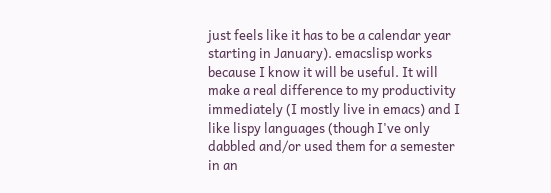just feels like it has to be a calendar year starting in January). emacslisp works because I know it will be useful. It will make a real difference to my productivity immediately (I mostly live in emacs) and I like lispy languages (though I've only dabbled and/or used them for a semester in an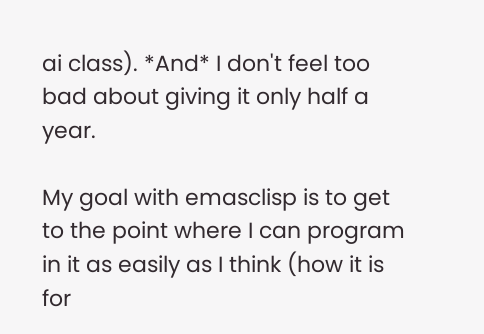ai class). *And* I don't feel too bad about giving it only half a year.

My goal with emasclisp is to get to the point where I can program in it as easily as I think (how it is for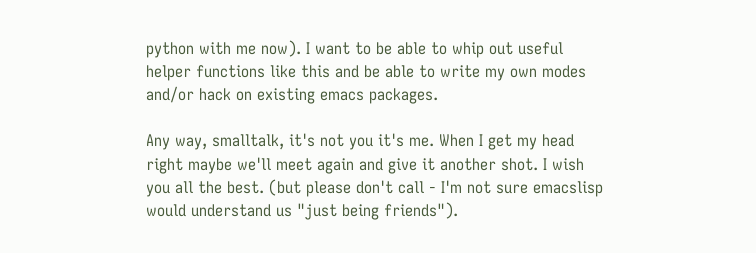python with me now). I want to be able to whip out useful helper functions like this and be able to write my own modes and/or hack on existing emacs packages.

Any way, smalltalk, it's not you it's me. When I get my head right maybe we'll meet again and give it another shot. I wish you all the best. (but please don't call - I'm not sure emacslisp would understand us "just being friends").